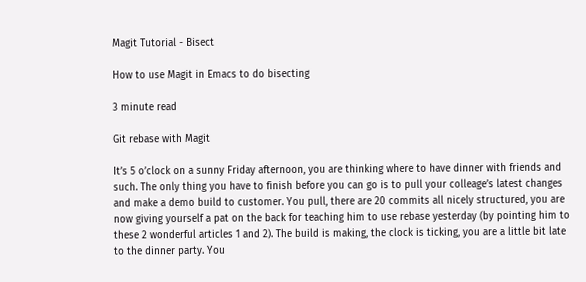Magit Tutorial - Bisect

How to use Magit in Emacs to do bisecting

3 minute read

Git rebase with Magit

It’s 5 o’clock on a sunny Friday afternoon, you are thinking where to have dinner with friends and such. The only thing you have to finish before you can go is to pull your colleage’s latest changes and make a demo build to customer. You pull, there are 20 commits all nicely structured, you are now giving yourself a pat on the back for teaching him to use rebase yesterday (by pointing him to these 2 wonderful articles 1 and 2). The build is making, the clock is ticking, you are a little bit late to the dinner party. You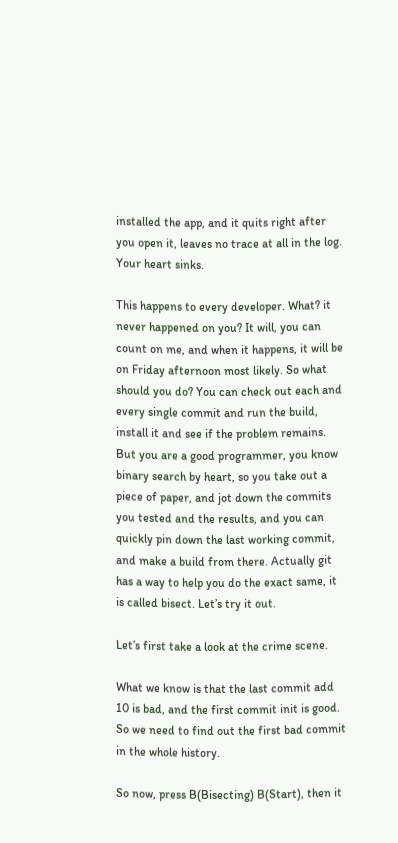installed the app, and it quits right after you open it, leaves no trace at all in the log. Your heart sinks.

This happens to every developer. What? it never happened on you? It will, you can count on me, and when it happens, it will be on Friday afternoon most likely. So what should you do? You can check out each and every single commit and run the build, install it and see if the problem remains. But you are a good programmer, you know binary search by heart, so you take out a piece of paper, and jot down the commits you tested and the results, and you can quickly pin down the last working commit, and make a build from there. Actually git has a way to help you do the exact same, it is called bisect. Let’s try it out.

Let’s first take a look at the crime scene.

What we know is that the last commit add 10 is bad, and the first commit init is good. So we need to find out the first bad commit in the whole history.

So now, press B(Bisecting) B(Start), then it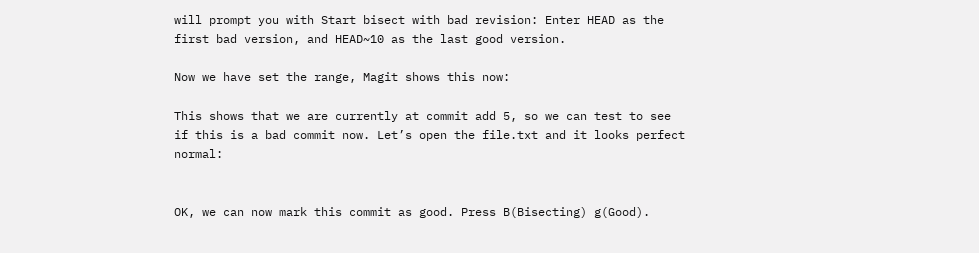will prompt you with Start bisect with bad revision: Enter HEAD as the first bad version, and HEAD~10 as the last good version.

Now we have set the range, Magit shows this now:

This shows that we are currently at commit add 5, so we can test to see if this is a bad commit now. Let’s open the file.txt and it looks perfect normal:


OK, we can now mark this commit as good. Press B(Bisecting) g(Good).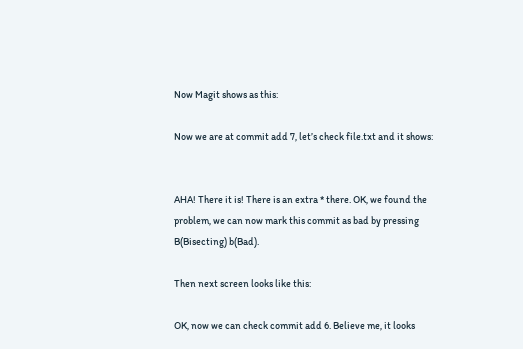Now Magit shows as this:

Now we are at commit add 7, let’s check file.txt and it shows:


AHA! There it is! There is an extra * there. OK, we found the problem, we can now mark this commit as bad by pressing B(Bisecting) b(Bad).

Then next screen looks like this:

OK, now we can check commit add 6. Believe me, it looks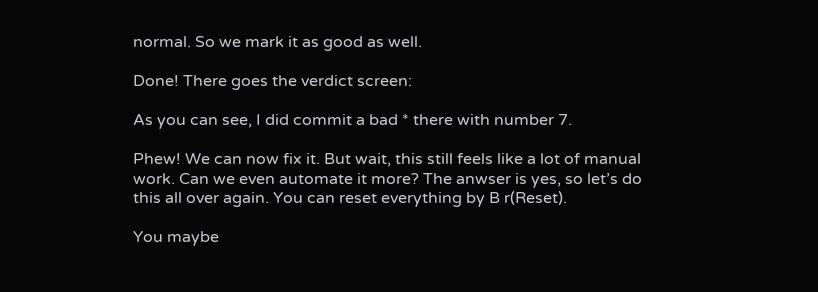normal. So we mark it as good as well.

Done! There goes the verdict screen:

As you can see, I did commit a bad * there with number 7.

Phew! We can now fix it. But wait, this still feels like a lot of manual work. Can we even automate it more? The anwser is yes, so let’s do this all over again. You can reset everything by B r(Reset).

You maybe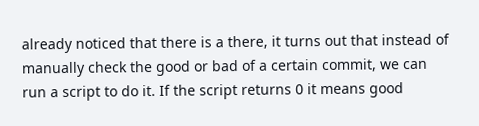already noticed that there is a there, it turns out that instead of manually check the good or bad of a certain commit, we can run a script to do it. If the script returns 0 it means good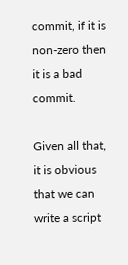commit, if it is non-zero then it is a bad commit.

Given all that, it is obvious that we can write a script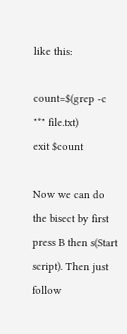like this:

count=$(grep -c "*" file.txt)
exit $count

Now we can do the bisect by first press B then s(Start script). Then just follow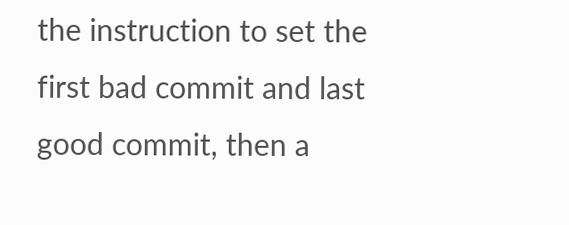the instruction to set the first bad commit and last good commit, then a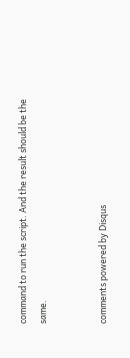command to run the script. And the result should be the same.


comments powered by Disqus